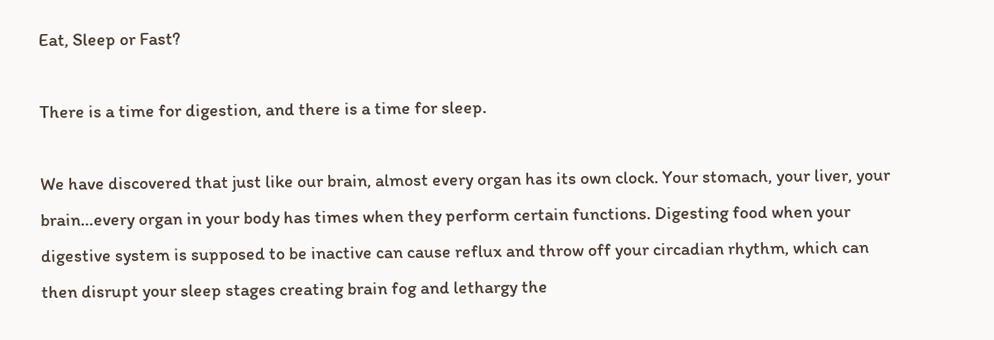Eat, Sleep or Fast?

There is a time for digestion, and there is a time for sleep.

We have discovered that just like our brain, almost every organ has its own clock. Your stomach, your liver, your brain…every organ in your body has times when they perform certain functions. Digesting food when your digestive system is supposed to be inactive can cause reflux and throw off your circadian rhythm, which can then disrupt your sleep stages creating brain fog and lethargy the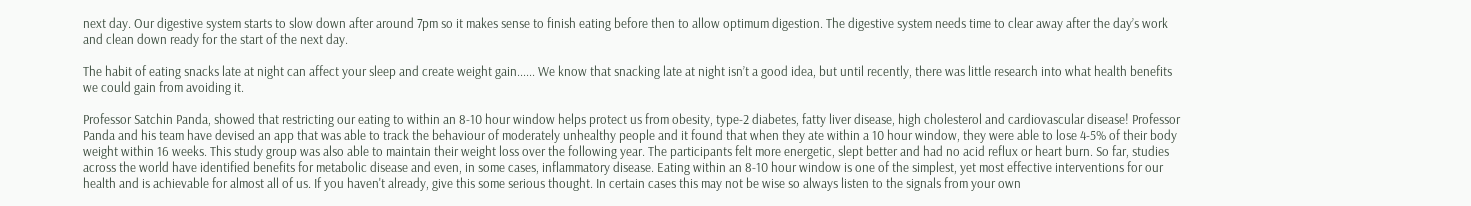next day. Our digestive system starts to slow down after around 7pm so it makes sense to finish eating before then to allow optimum digestion. The digestive system needs time to clear away after the day’s work and clean down ready for the start of the next day.

The habit of eating snacks late at night can affect your sleep and create weight gain...... We know that snacking late at night isn’t a good idea, but until recently, there was little research into what health benefits we could gain from avoiding it.

Professor Satchin Panda, showed that restricting our eating to within an 8-10 hour window helps protect us from obesity, type-2 diabetes, fatty liver disease, high cholesterol and cardiovascular disease! Professor Panda and his team have devised an app that was able to track the behaviour of moderately unhealthy people and it found that when they ate within a 10 hour window, they were able to lose 4-5% of their body weight within 16 weeks. This study group was also able to maintain their weight loss over the following year. The participants felt more energetic, slept better and had no acid reflux or heart burn. So far, studies across the world have identified benefits for metabolic disease and even, in some cases, inflammatory disease. Eating within an 8-10 hour window is one of the simplest, yet most effective interventions for our health and is achievable for almost all of us. If you haven't already, give this some serious thought. In certain cases this may not be wise so always listen to the signals from your own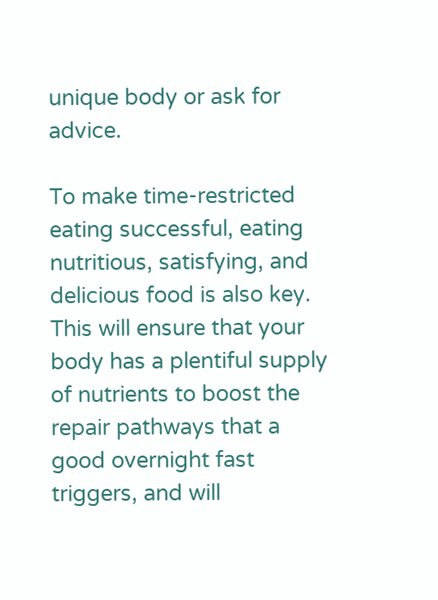unique body or ask for advice.

To make time-restricted eating successful, eating nutritious, satisfying, and delicious food is also key. This will ensure that your body has a plentiful supply of nutrients to boost the repair pathways that a good overnight fast triggers, and will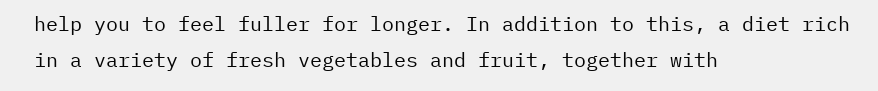help you to feel fuller for longer. In addition to this, a diet rich in a variety of fresh vegetables and fruit, together with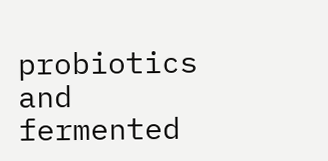probiotics and fermented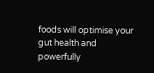foods will optimise your gut health and powerfully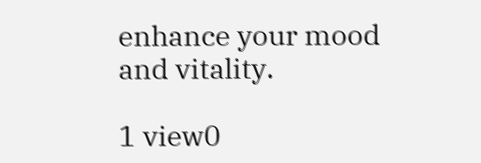enhance your mood and vitality.

1 view0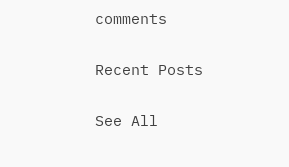comments

Recent Posts

See All